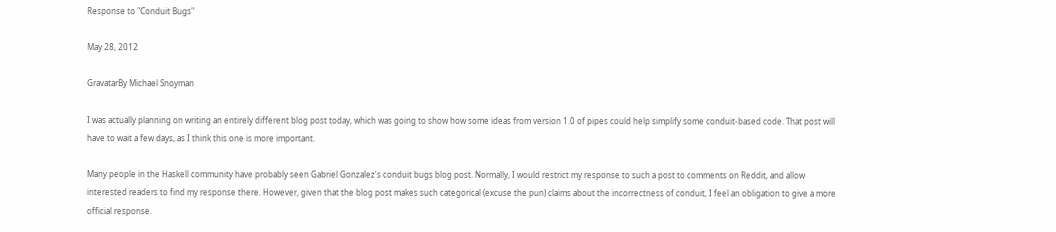Response to "Conduit Bugs"

May 28, 2012

GravatarBy Michael Snoyman

I was actually planning on writing an entirely different blog post today, which was going to show how some ideas from version 1.0 of pipes could help simplify some conduit-based code. That post will have to wait a few days, as I think this one is more important.

Many people in the Haskell community have probably seen Gabriel Gonzalez's conduit bugs blog post. Normally, I would restrict my response to such a post to comments on Reddit, and allow interested readers to find my response there. However, given that the blog post makes such categorical (excuse the pun) claims about the incorrectness of conduit, I feel an obligation to give a more official response.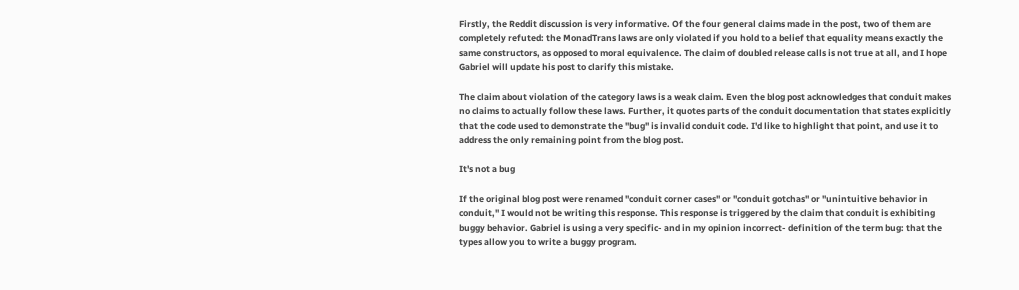Firstly, the Reddit discussion is very informative. Of the four general claims made in the post, two of them are completely refuted: the MonadTrans laws are only violated if you hold to a belief that equality means exactly the same constructors, as opposed to moral equivalence. The claim of doubled release calls is not true at all, and I hope Gabriel will update his post to clarify this mistake.

The claim about violation of the category laws is a weak claim. Even the blog post acknowledges that conduit makes no claims to actually follow these laws. Further, it quotes parts of the conduit documentation that states explicitly that the code used to demonstrate the "bug" is invalid conduit code. I'd like to highlight that point, and use it to address the only remaining point from the blog post.

It's not a bug

If the original blog post were renamed "conduit corner cases" or "conduit gotchas" or "unintuitive behavior in conduit," I would not be writing this response. This response is triggered by the claim that conduit is exhibiting buggy behavior. Gabriel is using a very specific- and in my opinion incorrect- definition of the term bug: that the types allow you to write a buggy program.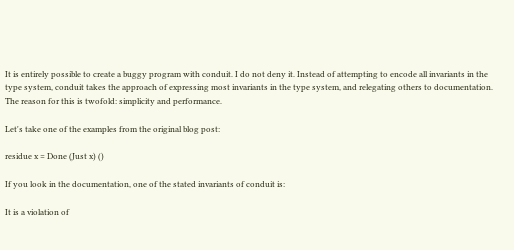It is entirely possible to create a buggy program with conduit. I do not deny it. Instead of attempting to encode all invariants in the type system, conduit takes the approach of expressing most invariants in the type system, and relegating others to documentation. The reason for this is twofold: simplicity and performance.

Let's take one of the examples from the original blog post:

residue x = Done (Just x) ()

If you look in the documentation, one of the stated invariants of conduit is:

It is a violation of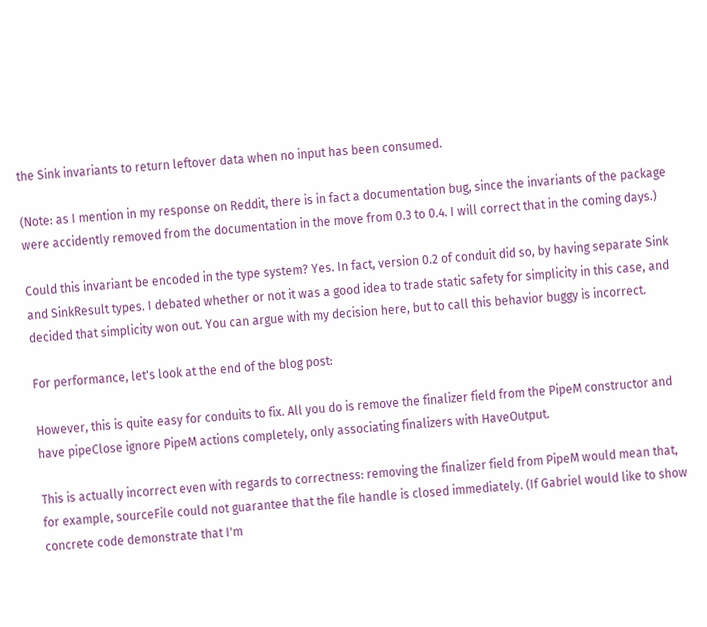the Sink invariants to return leftover data when no input has been consumed.

(Note: as I mention in my response on Reddit, there is in fact a documentation bug, since the invariants of the package were accidently removed from the documentation in the move from 0.3 to 0.4. I will correct that in the coming days.)

Could this invariant be encoded in the type system? Yes. In fact, version 0.2 of conduit did so, by having separate Sink and SinkResult types. I debated whether or not it was a good idea to trade static safety for simplicity in this case, and decided that simplicity won out. You can argue with my decision here, but to call this behavior buggy is incorrect.

For performance, let's look at the end of the blog post:

However, this is quite easy for conduits to fix. All you do is remove the finalizer field from the PipeM constructor and have pipeClose ignore PipeM actions completely, only associating finalizers with HaveOutput.

This is actually incorrect even with regards to correctness: removing the finalizer field from PipeM would mean that, for example, sourceFile could not guarantee that the file handle is closed immediately. (If Gabriel would like to show concrete code demonstrate that I'm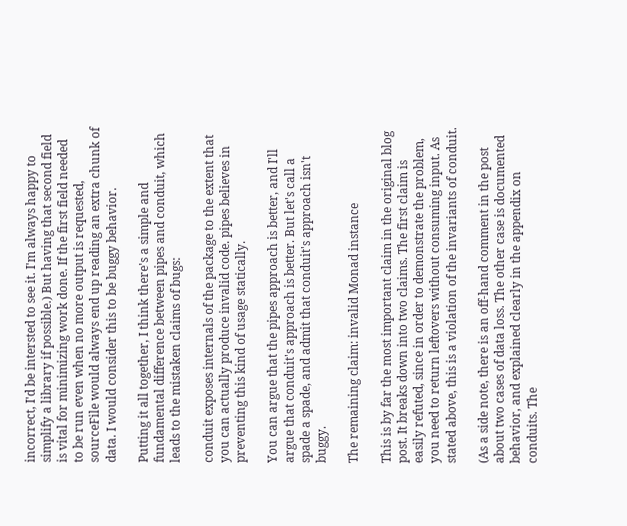incorrect, I'd be intersted to see it. I'm always happy to simplify a library if possible.) But having that second field is vital for minimizing work done. If the first field needed to be run even when no more output is requested, sourceFile would always end up reading an extra chunk of data. I would consider this to be buggy behavior.

Putting it all together, I think there's a simple and fundamental difference between pipes and conduit, which leads to the mistaken claims of bugs:

conduit exposes internals of the package to the extent that you can actually produce invalid code. pipes believes in preventing this kind of usage statically.

You can argue that the pipes approach is better, and I'll argue that conduit's approach is better. But let's call a spade a spade, and admit that conduit's approach isn't buggy.

The remaining claim: invalid Monad instance

This is by far the most important claim in the original blog post. It breaks down into two claims. The first claim is easily refuted, since in order to demonstrate the problem, you need to return leftovers without consuming input. As stated above, this is a violation of the invariants of conduit.

(As a side note, there is an off-hand comment in the post about two cases of data loss. The other case is documented behavior, and explained clearly in the appendix on conduits. The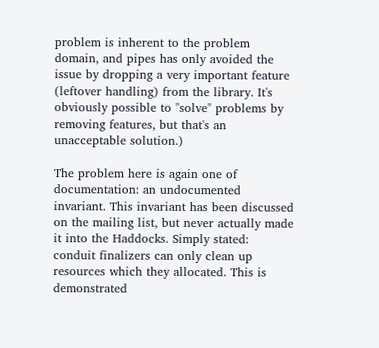problem is inherent to the problem domain, and pipes has only avoided the issue by dropping a very important feature (leftover handling) from the library. It's obviously possible to "solve" problems by removing features, but that's an unacceptable solution.)

The problem here is again one of documentation: an undocumented invariant. This invariant has been discussed on the mailing list, but never actually made it into the Haddocks. Simply stated: conduit finalizers can only clean up resources which they allocated. This is demonstrated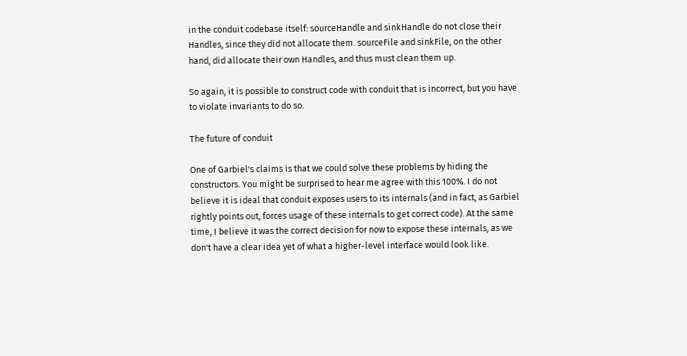in the conduit codebase itself: sourceHandle and sinkHandle do not close their Handles, since they did not allocate them. sourceFile and sinkFile, on the other hand, did allocate their own Handles, and thus must clean them up.

So again, it is possible to construct code with conduit that is incorrect, but you have to violate invariants to do so.

The future of conduit

One of Garbiel's claims is that we could solve these problems by hiding the constructors. You might be surprised to hear me agree with this 100%. I do not believe it is ideal that conduit exposes users to its internals (and in fact, as Garbiel rightly points out, forces usage of these internals to get correct code). At the same time, I believe it was the correct decision for now to expose these internals, as we don't have a clear idea yet of what a higher-level interface would look like.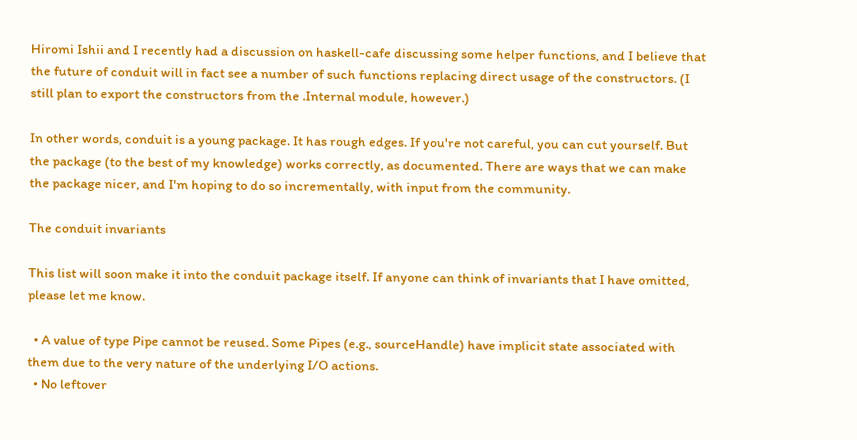Hiromi Ishii and I recently had a discussion on haskell-cafe discussing some helper functions, and I believe that the future of conduit will in fact see a number of such functions replacing direct usage of the constructors. (I still plan to export the constructors from the .Internal module, however.)

In other words, conduit is a young package. It has rough edges. If you're not careful, you can cut yourself. But the package (to the best of my knowledge) works correctly, as documented. There are ways that we can make the package nicer, and I'm hoping to do so incrementally, with input from the community.

The conduit invariants

This list will soon make it into the conduit package itself. If anyone can think of invariants that I have omitted, please let me know.

  • A value of type Pipe cannot be reused. Some Pipes (e.g., sourceHandle) have implicit state associated with them due to the very nature of the underlying I/O actions.
  • No leftover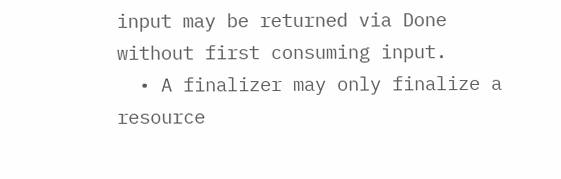input may be returned via Done without first consuming input.
  • A finalizer may only finalize a resource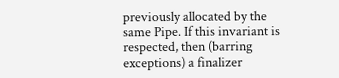previously allocated by the same Pipe. If this invariant is respected, then (barring exceptions) a finalizer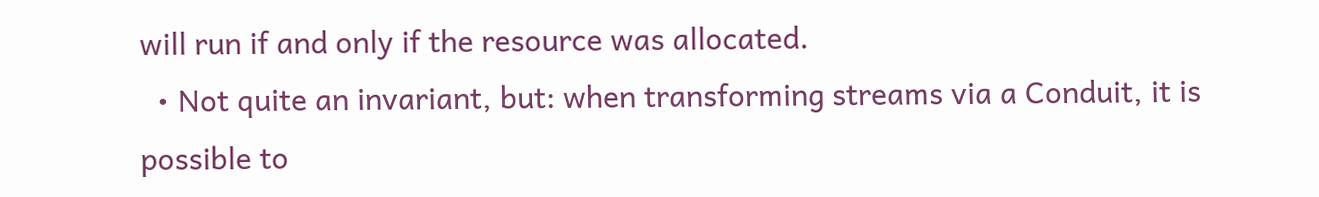will run if and only if the resource was allocated.
  • Not quite an invariant, but: when transforming streams via a Conduit, it is possible to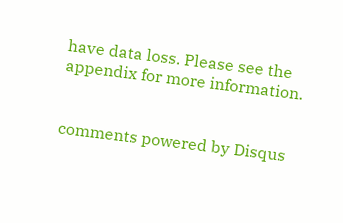have data loss. Please see the appendix for more information.


comments powered by Disqus